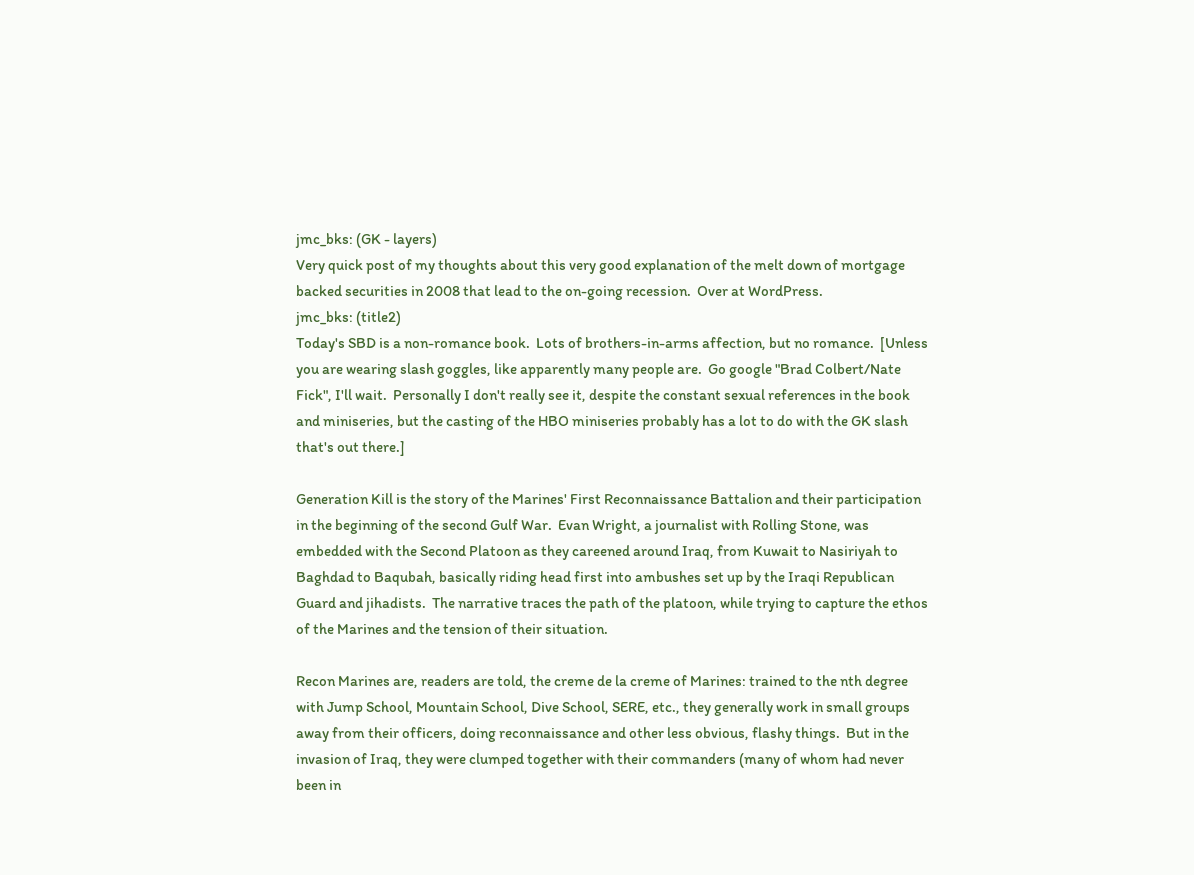jmc_bks: (GK - layers)
Very quick post of my thoughts about this very good explanation of the melt down of mortgage backed securities in 2008 that lead to the on-going recession.  Over at WordPress.
jmc_bks: (title2)
Today's SBD is a non-romance book.  Lots of brothers-in-arms affection, but no romance.  [Unless you are wearing slash goggles, like apparently many people are.  Go google "Brad Colbert/Nate Fick", I'll wait.  Personally I don't really see it, despite the constant sexual references in the book and miniseries, but the casting of the HBO miniseries probably has a lot to do with the GK slash that's out there.]

Generation Kill is the story of the Marines' First Reconnaissance Battalion and their participation in the beginning of the second Gulf War.  Evan Wright, a journalist with Rolling Stone, was embedded with the Second Platoon as they careened around Iraq, from Kuwait to Nasiriyah to Baghdad to Baqubah, basically riding head first into ambushes set up by the Iraqi Republican Guard and jihadists.  The narrative traces the path of the platoon, while trying to capture the ethos of the Marines and the tension of their situation.

Recon Marines are, readers are told, the creme de la creme of Marines: trained to the nth degree with Jump School, Mountain School, Dive School, SERE, etc., they generally work in small groups away from their officers, doing reconnaissance and other less obvious, flashy things.  But in the invasion of Iraq, they were clumped together with their commanders (many of whom had never been in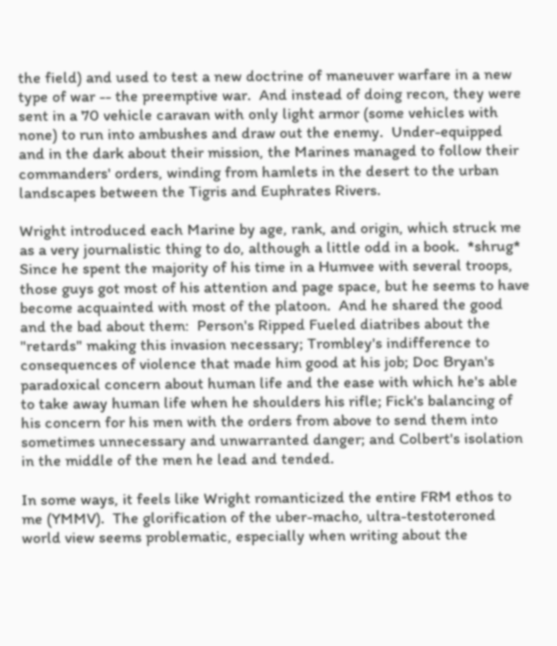the field) and used to test a new doctrine of maneuver warfare in a new type of war -- the preemptive war.  And instead of doing recon, they were sent in a 70 vehicle caravan with only light armor (some vehicles with none) to run into ambushes and draw out the enemy.  Under-equipped and in the dark about their mission, the Marines managed to follow their commanders' orders, winding from hamlets in the desert to the urban landscapes between the Tigris and Euphrates Rivers.

Wright introduced each Marine by age, rank, and origin, which struck me as a very journalistic thing to do, although a little odd in a book.  *shrug*  Since he spent the majority of his time in a Humvee with several troops, those guys got most of his attention and page space, but he seems to have become acquainted with most of the platoon.  And he shared the good and the bad about them:  Person's Ripped Fueled diatribes about the "retards" making this invasion necessary; Trombley's indifference to consequences of violence that made him good at his job; Doc Bryan's paradoxical concern about human life and the ease with which he's able to take away human life when he shoulders his rifle; Fick's balancing of his concern for his men with the orders from above to send them into sometimes unnecessary and unwarranted danger; and Colbert's isolation in the middle of the men he lead and tended.

In some ways, it feels like Wright romanticized the entire FRM ethos to me (YMMV).  The glorification of the uber-macho, ultra-testoteroned world view seems problematic, especially when writing about the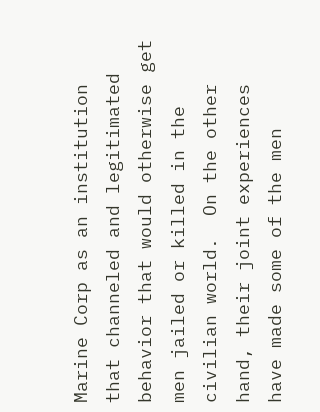Marine Corp as an institution that channeled and legitimated behavior that would otherwise get men jailed or killed in the civilian world.  On the other hand, their joint experiences have made some of the men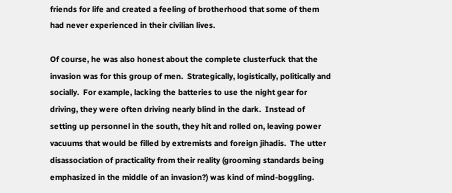friends for life and created a feeling of brotherhood that some of them had never experienced in their civilian lives.

Of course, he was also honest about the complete clusterfuck that the invasion was for this group of men.  Strategically, logistically, politically and socially.  For example, lacking the batteries to use the night gear for driving, they were often driving nearly blind in the dark.  Instead of setting up personnel in the south, they hit and rolled on, leaving power vacuums that would be filled by extremists and foreign jihadis.  The utter disassociation of practicality from their reality (grooming standards being emphasized in the middle of an invasion?) was kind of mind-boggling.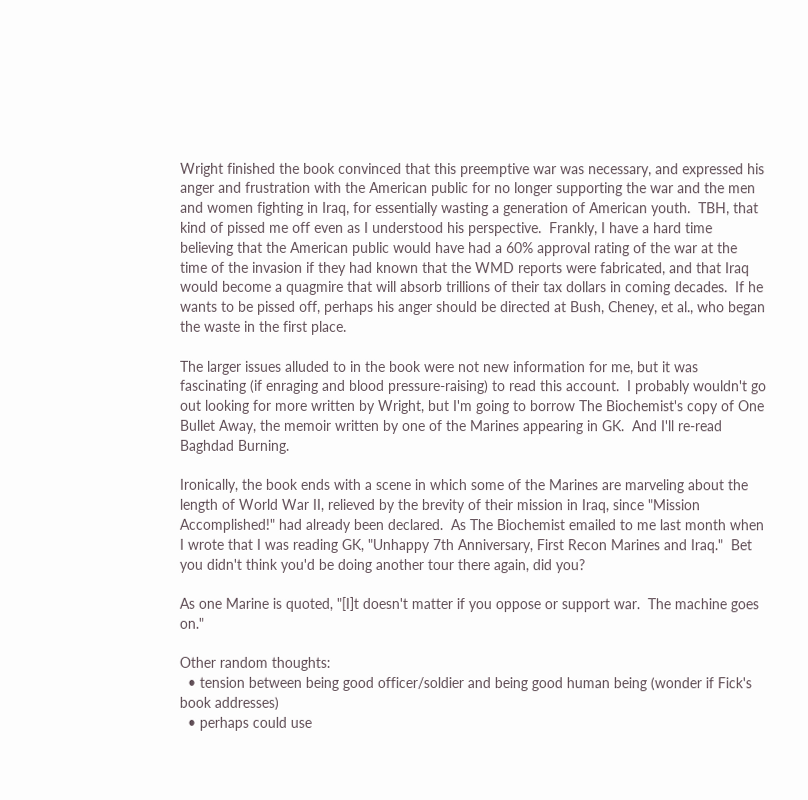Wright finished the book convinced that this preemptive war was necessary, and expressed his anger and frustration with the American public for no longer supporting the war and the men and women fighting in Iraq, for essentially wasting a generation of American youth.  TBH, that kind of pissed me off even as I understood his perspective.  Frankly, I have a hard time believing that the American public would have had a 60% approval rating of the war at the time of the invasion if they had known that the WMD reports were fabricated, and that Iraq would become a quagmire that will absorb trillions of their tax dollars in coming decades.  If he wants to be pissed off, perhaps his anger should be directed at Bush, Cheney, et al., who began the waste in the first place.

The larger issues alluded to in the book were not new information for me, but it was fascinating (if enraging and blood pressure-raising) to read this account.  I probably wouldn't go out looking for more written by Wright, but I'm going to borrow The Biochemist's copy of One Bullet Away, the memoir written by one of the Marines appearing in GK.  And I'll re-read Baghdad Burning.

Ironically, the book ends with a scene in which some of the Marines are marveling about the length of World War II, relieved by the brevity of their mission in Iraq, since "Mission Accomplished!" had already been declared.  As The Biochemist emailed to me last month when I wrote that I was reading GK, "Unhappy 7th Anniversary, First Recon Marines and Iraq."  Bet you didn't think you'd be doing another tour there again, did you?

As one Marine is quoted, "[I]t doesn't matter if you oppose or support war.  The machine goes on."

Other random thoughts:
  • tension between being good officer/soldier and being good human being (wonder if Fick's book addresses)
  • perhaps could use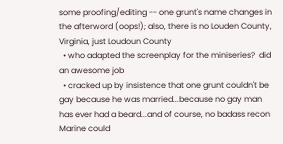some proofing/editing -- one grunt's name changes in the afterword (oops!); also, there is no Louden County, Virginia, just Loudoun County
  • who adapted the screenplay for the miniseries?  did an awesome job
  • cracked up by insistence that one grunt couldn't be gay because he was married...because no gay man has ever had a beard...and of course, no badass recon Marine could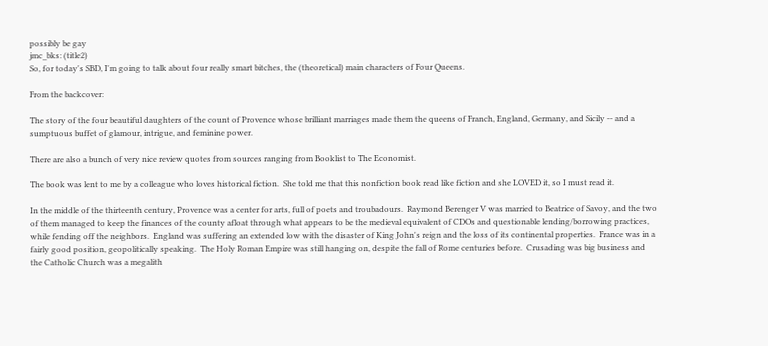possibly be gay
jmc_bks: (title2)
So, for today's SBD, I'm going to talk about four really smart bitches, the (theoretical) main characters of Four Queens.

From the backcover:

The story of the four beautiful daughters of the count of Provence whose brilliant marriages made them the queens of Franch, England, Germany, and Sicily -- and a sumptuous buffet of glamour, intrigue, and feminine power.

There are also a bunch of very nice review quotes from sources ranging from Booklist to The Economist.

The book was lent to me by a colleague who loves historical fiction.  She told me that this nonfiction book read like fiction and she LOVED it, so I must read it.

In the middle of the thirteenth century, Provence was a center for arts, full of poets and troubadours.  Raymond Berenger V was married to Beatrice of Savoy, and the two of them managed to keep the finances of the county afloat through what appears to be the medieval equivalent of CDOs and questionable lending/borrowing practices, while fending off the neighbors.  England was suffering an extended low with the disaster of King John's reign and the loss of its continental properties.  France was in a fairly good position, geopolitically speaking.  The Holy Roman Empire was still hanging on, despite the fall of Rome centuries before.  Crusading was big business and the Catholic Church was a megalith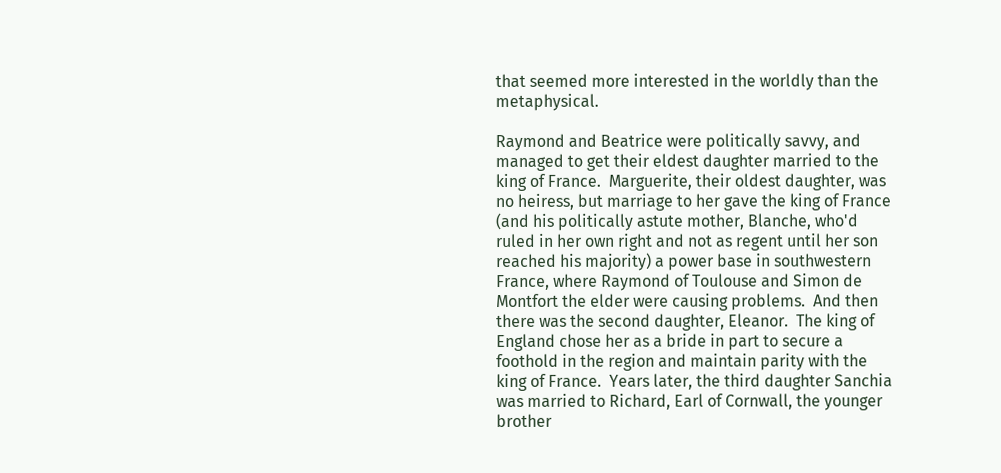that seemed more interested in the worldly than the metaphysical.

Raymond and Beatrice were politically savvy, and managed to get their eldest daughter married to the king of France.  Marguerite, their oldest daughter, was no heiress, but marriage to her gave the king of France (and his politically astute mother, Blanche, who'd ruled in her own right and not as regent until her son reached his majority) a power base in southwestern France, where Raymond of Toulouse and Simon de Montfort the elder were causing problems.  And then there was the second daughter, Eleanor.  The king of England chose her as a bride in part to secure a foothold in the region and maintain parity with the king of France.  Years later, the third daughter Sanchia was married to Richard, Earl of Cornwall, the younger brother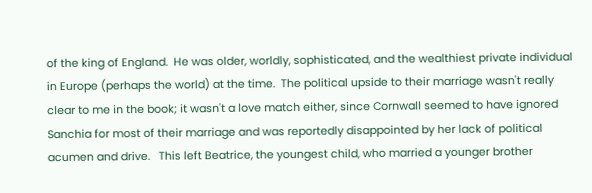of the king of England.  He was older, worldly, sophisticated, and the wealthiest private individual in Europe (perhaps the world) at the time.  The political upside to their marriage wasn't really clear to me in the book; it wasn't a love match either, since Cornwall seemed to have ignored Sanchia for most of their marriage and was reportedly disappointed by her lack of political acumen and drive.   This left Beatrice, the youngest child, who married a younger brother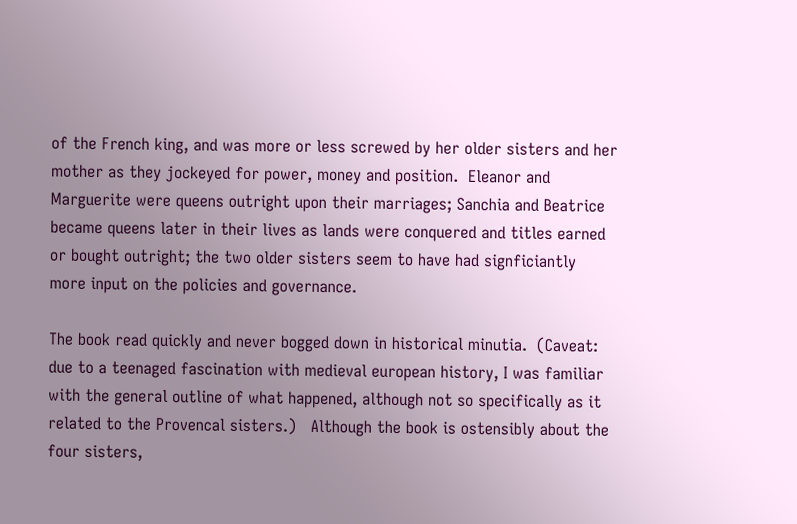of the French king, and was more or less screwed by her older sisters and her mother as they jockeyed for power, money and position.  Eleanor and Marguerite were queens outright upon their marriages; Sanchia and Beatrice became queens later in their lives as lands were conquered and titles earned or bought outright; the two older sisters seem to have had signficiantly more input on the policies and governance.

The book read quickly and never bogged down in historical minutia.  (Caveat: due to a teenaged fascination with medieval european history, I was familiar with the general outline of what happened, although not so specifically as it related to the Provencal sisters.)   Although the book is ostensibly about the four sisters,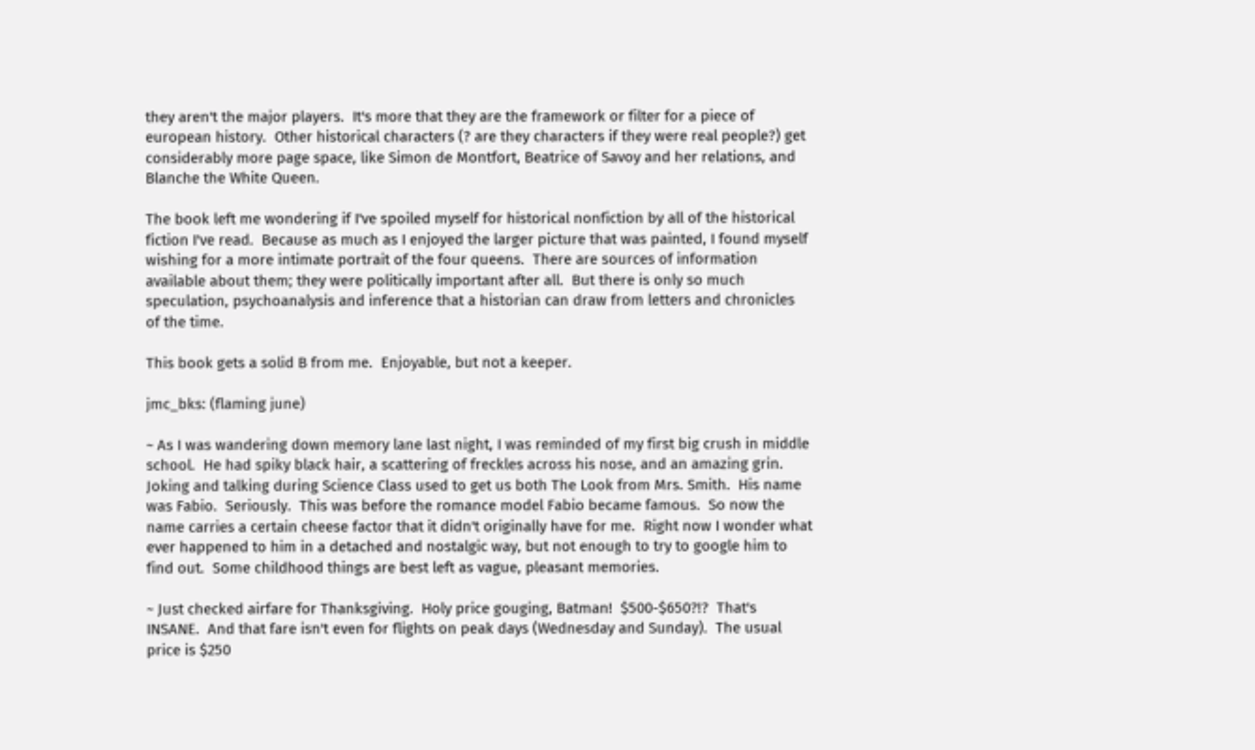they aren't the major players.  It's more that they are the framework or filter for a piece of european history.  Other historical characters (? are they characters if they were real people?) get considerably more page space, like Simon de Montfort, Beatrice of Savoy and her relations, and Blanche the White Queen.

The book left me wondering if I've spoiled myself for historical nonfiction by all of the historical fiction I've read.  Because as much as I enjoyed the larger picture that was painted, I found myself wishing for a more intimate portrait of the four queens.  There are sources of information available about them; they were politically important after all.  But there is only so much speculation, psychoanalysis and inference that a historian can draw from letters and chronicles of the time.

This book gets a solid B from me.  Enjoyable, but not a keeper.

jmc_bks: (flaming june)

~ As I was wandering down memory lane last night, I was reminded of my first big crush in middle school.  He had spiky black hair, a scattering of freckles across his nose, and an amazing grin.  Joking and talking during Science Class used to get us both The Look from Mrs. Smith.  His name was Fabio.  Seriously.  This was before the romance model Fabio became famous.  So now the name carries a certain cheese factor that it didn't originally have for me.  Right now I wonder what ever happened to him in a detached and nostalgic way, but not enough to try to google him to find out.  Some childhood things are best left as vague, pleasant memories.

~ Just checked airfare for Thanksgiving.  Holy price gouging, Batman!  $500-$650?!?  That's INSANE.  And that fare isn't even for flights on peak days (Wednesday and Sunday).  The usual price is $250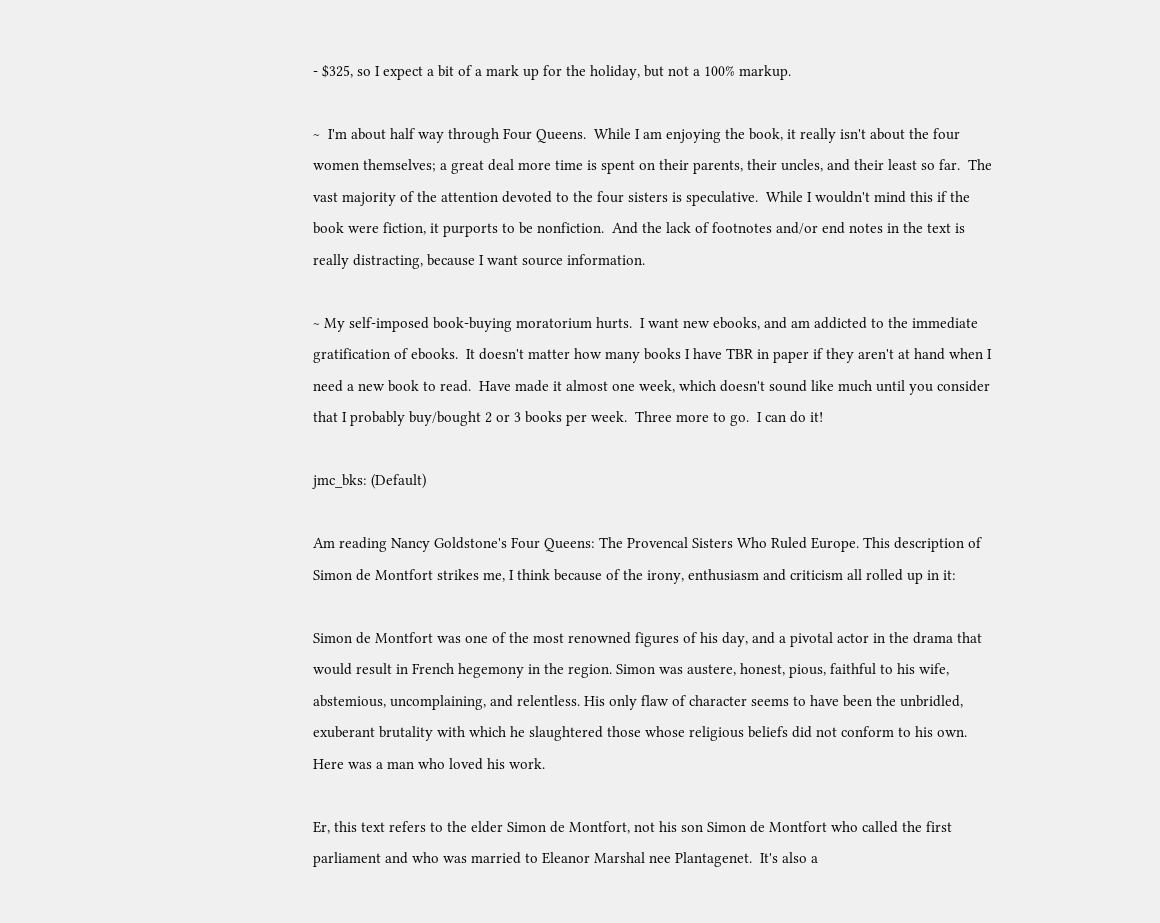- $325, so I expect a bit of a mark up for the holiday, but not a 100% markup.

~  I'm about half way through Four Queens.  While I am enjoying the book, it really isn't about the four women themselves; a great deal more time is spent on their parents, their uncles, and their least so far.  The vast majority of the attention devoted to the four sisters is speculative.  While I wouldn't mind this if the book were fiction, it purports to be nonfiction.  And the lack of footnotes and/or end notes in the text is really distracting, because I want source information.

~ My self-imposed book-buying moratorium hurts.  I want new ebooks, and am addicted to the immediate gratification of ebooks.  It doesn't matter how many books I have TBR in paper if they aren't at hand when I need a new book to read.  Have made it almost one week, which doesn't sound like much until you consider that I probably buy/bought 2 or 3 books per week.  Three more to go.  I can do it!

jmc_bks: (Default)

Am reading Nancy Goldstone's Four Queens: The Provencal Sisters Who Ruled Europe. This description of Simon de Montfort strikes me, I think because of the irony, enthusiasm and criticism all rolled up in it:

Simon de Montfort was one of the most renowned figures of his day, and a pivotal actor in the drama that would result in French hegemony in the region. Simon was austere, honest, pious, faithful to his wife, abstemious, uncomplaining, and relentless. His only flaw of character seems to have been the unbridled, exuberant brutality with which he slaughtered those whose religious beliefs did not conform to his own. Here was a man who loved his work.

Er, this text refers to the elder Simon de Montfort, not his son Simon de Montfort who called the first parliament and who was married to Eleanor Marshal nee Plantagenet.  It's also a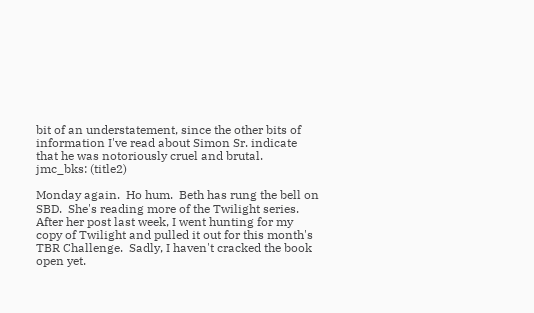bit of an understatement, since the other bits of information I've read about Simon Sr. indicate that he was notoriously cruel and brutal.
jmc_bks: (title2)

Monday again.  Ho hum.  Beth has rung the bell on SBD.  She's reading more of the Twilight series.  After her post last week, I went hunting for my copy of Twilight and pulled it out for this month's TBR Challenge.  Sadly, I haven't cracked the book open yet.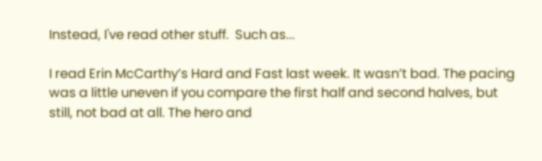Instead, I've read other stuff.  Such as...

I read Erin McCarthy’s Hard and Fast last week. It wasn’t bad. The pacing was a little uneven if you compare the first half and second halves, but still, not bad at all. The hero and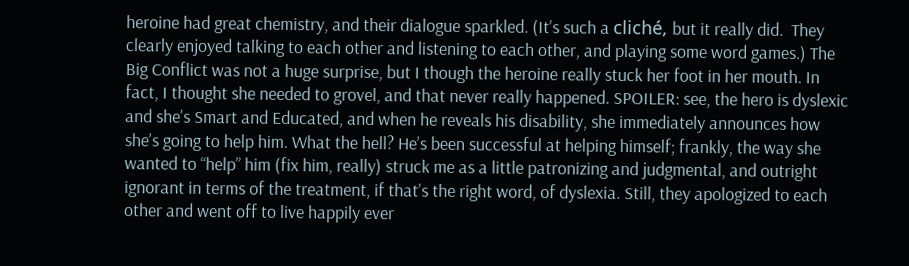heroine had great chemistry, and their dialogue sparkled. (It’s such a cliché, but it really did.  They clearly enjoyed talking to each other and listening to each other, and playing some word games.) The Big Conflict was not a huge surprise, but I though the heroine really stuck her foot in her mouth. In fact, I thought she needed to grovel, and that never really happened. SPOILER: see, the hero is dyslexic and she’s Smart and Educated, and when he reveals his disability, she immediately announces how she’s going to help him. What the hell? He’s been successful at helping himself; frankly, the way she wanted to “help” him (fix him, really) struck me as a little patronizing and judgmental, and outright ignorant in terms of the treatment, if that’s the right word, of dyslexia. Still, they apologized to each other and went off to live happily ever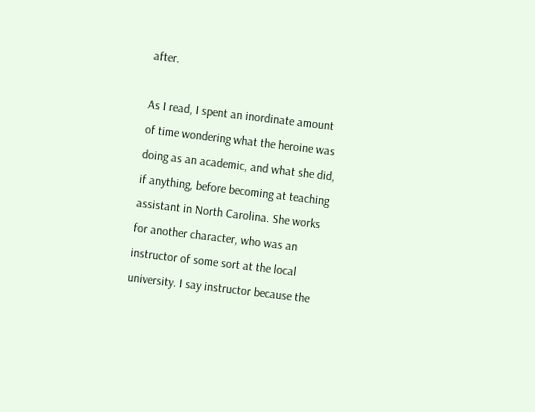after.

As I read, I spent an inordinate amount of time wondering what the heroine was doing as an academic, and what she did, if anything, before becoming at teaching assistant in North Carolina. She works for another character, who was an instructor of some sort at the local university. I say instructor because the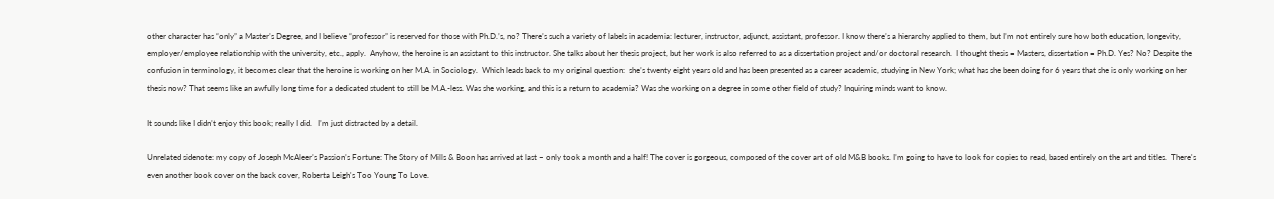other character has “only” a Master’s Degree, and I believe “professor” is reserved for those with Ph.D.’s, no? There’s such a variety of labels in academia: lecturer, instructor, adjunct, assistant, professor. I know there’s a hierarchy applied to them, but I’m not entirely sure how both education, longevity, employer/employee relationship with the university, etc., apply.  Anyhow, the heroine is an assistant to this instructor. She talks about her thesis project, but her work is also referred to as a dissertation project and/or doctoral research.  I thought thesis = Masters, dissertation = Ph.D. Yes? No? Despite the confusion in terminology, it becomes clear that the heroine is working on her M.A. in Sociology.  Which leads back to my original question:  she’s twenty eight years old and has been presented as a career academic, studying in New York; what has she been doing for 6 years that she is only working on her thesis now? That seems like an awfully long time for a dedicated student to still be M.A.-less. Was she working, and this is a return to academia? Was she working on a degree in some other field of study? Inquiring minds want to know.

It sounds like I didn’t enjoy this book; really I did.   I’m just distracted by a detail.

Unrelated sidenote: my copy of Joseph McAleer’s Passion’s Fortune: The Story of Mills & Boon has arrived at last – only took a month and a half! The cover is gorgeous, composed of the cover art of old M&B books. I’m going to have to look for copies to read, based entirely on the art and titles.  There's even another book cover on the back cover, Roberta Leigh's Too Young To Love.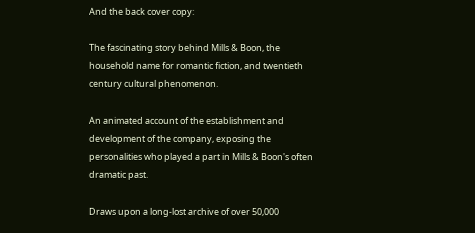And the back cover copy:

The fascinating story behind Mills & Boon, the household name for romantic fiction, and twentieth century cultural phenomenon.

An animated account of the establishment and development of the company, exposing the personalities who played a part in Mills & Boon's often dramatic past.

Draws upon a long-lost archive of over 50,000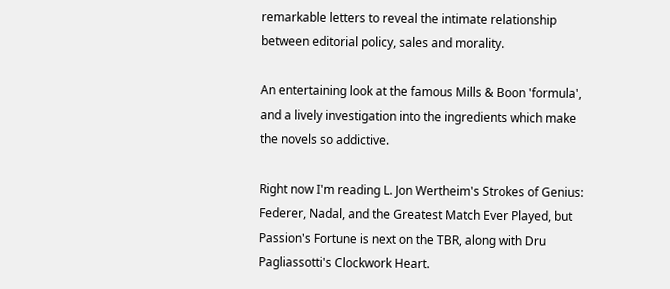remarkable letters to reveal the intimate relationship between editorial policy, sales and morality.

An entertaining look at the famous Mills & Boon 'formula', and a lively investigation into the ingredients which make the novels so addictive.

Right now I'm reading L. Jon Wertheim's Strokes of Genius: Federer, Nadal, and the Greatest Match Ever Played, but Passion's Fortune is next on the TBR, along with Dru Pagliassotti's Clockwork Heart.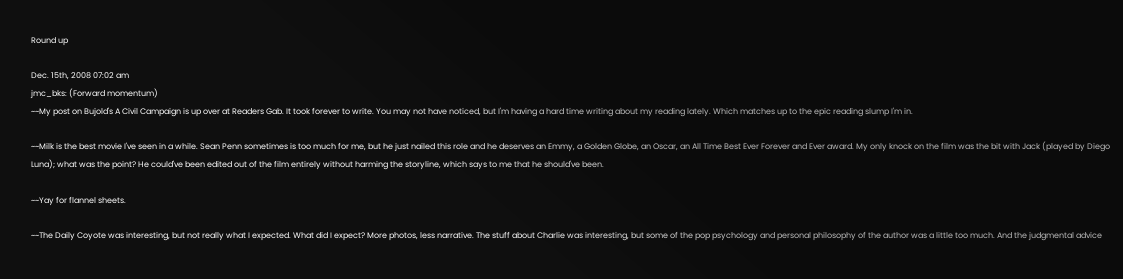Round up

Dec. 15th, 2008 07:02 am
jmc_bks: (Forward momentum)
~~My post on Bujold's A Civil Campaign is up over at Readers Gab. It took forever to write. You may not have noticed, but I'm having a hard time writing about my reading lately. Which matches up to the epic reading slump I'm in.

~~Milk is the best movie I've seen in a while. Sean Penn sometimes is too much for me, but he just nailed this role and he deserves an Emmy, a Golden Globe, an Oscar, an All Time Best Ever Forever and Ever award. My only knock on the film was the bit with Jack (played by Diego Luna); what was the point? He could've been edited out of the film entirely without harming the storyline, which says to me that he should've been.

~~Yay for flannel sheets.

~~The Daily Coyote was interesting, but not really what I expected. What did I expect? More photos, less narrative. The stuff about Charlie was interesting, but some of the pop psychology and personal philosophy of the author was a little too much. And the judgmental advice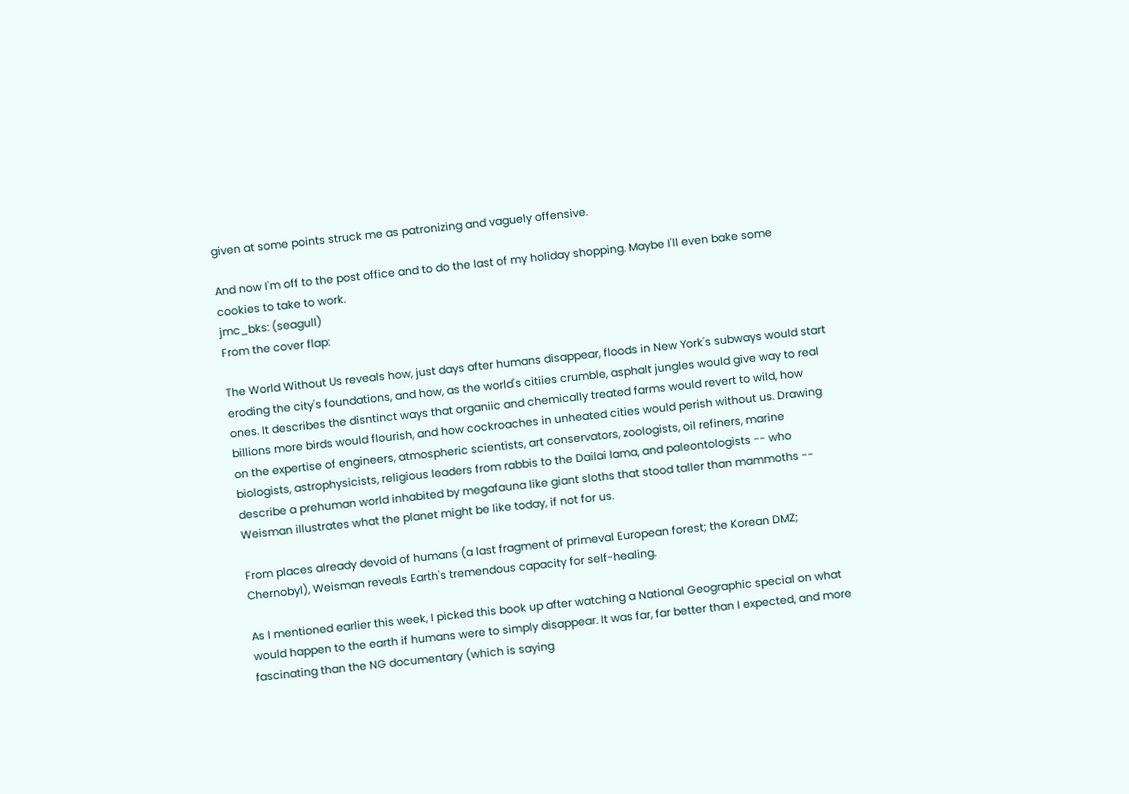given at some points struck me as patronizing and vaguely offensive.

And now I'm off to the post office and to do the last of my holiday shopping. Maybe I'll even bake some cookies to take to work.
jmc_bks: (seagull)
From the cover flap:

The World Without Us reveals how, just days after humans disappear, floods in New York's subways would start eroding the city's foundations, and how, as the world's citiies crumble, asphalt jungles would give way to real ones. It describes the disntinct ways that organiic and chemically treated farms would revert to wild, how billions more birds would flourish, and how cockroaches in unheated cities would perish without us. Drawing on the expertise of engineers, atmospheric scientists, art conservators, zoologists, oil refiners, marine biologists, astrophysicists, religious leaders from rabbis to the Dailai lama, and paleontologists -- who describe a prehuman world inhabited by megafauna like giant sloths that stood taller than mammoths -- Weisman illustrates what the planet might be like today, if not for us.

From places already devoid of humans (a last fragment of primeval European forest; the Korean DMZ; Chernobyl), Weisman reveals Earth's tremendous capacity for self-healing.

As I mentioned earlier this week, I picked this book up after watching a National Geographic special on what would happen to the earth if humans were to simply disappear. It was far, far better than I expected, and more fascinating than the NG documentary (which is saying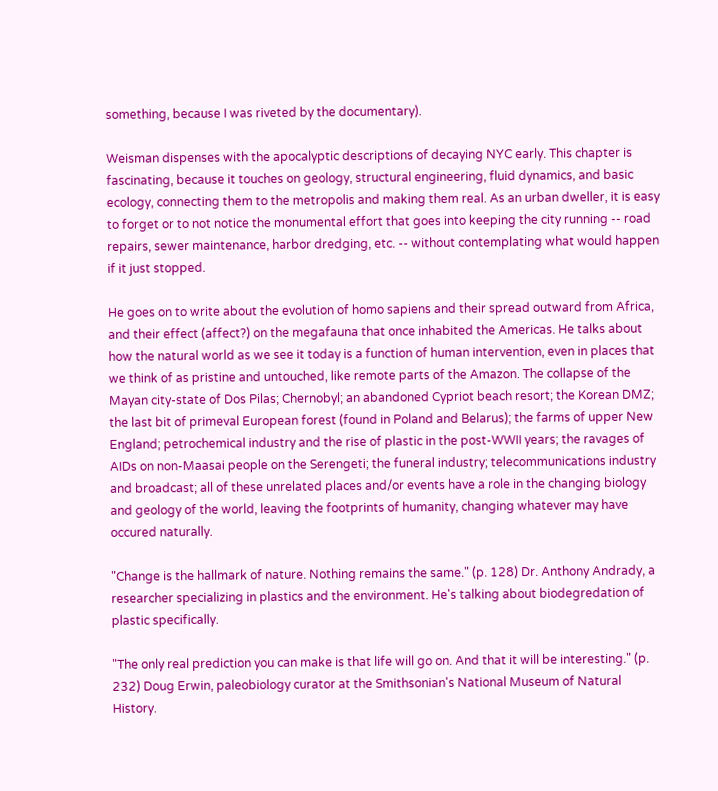something, because I was riveted by the documentary).

Weisman dispenses with the apocalyptic descriptions of decaying NYC early. This chapter is fascinating, because it touches on geology, structural engineering, fluid dynamics, and basic ecology, connecting them to the metropolis and making them real. As an urban dweller, it is easy to forget or to not notice the monumental effort that goes into keeping the city running -- road repairs, sewer maintenance, harbor dredging, etc. -- without contemplating what would happen if it just stopped.

He goes on to write about the evolution of homo sapiens and their spread outward from Africa, and their effect (affect?) on the megafauna that once inhabited the Americas. He talks about how the natural world as we see it today is a function of human intervention, even in places that we think of as pristine and untouched, like remote parts of the Amazon. The collapse of the Mayan city-state of Dos Pilas; Chernobyl; an abandoned Cypriot beach resort; the Korean DMZ; the last bit of primeval European forest (found in Poland and Belarus); the farms of upper New England; petrochemical industry and the rise of plastic in the post-WWII years; the ravages of AIDs on non-Maasai people on the Serengeti; the funeral industry; telecommunications industry and broadcast; all of these unrelated places and/or events have a role in the changing biology and geology of the world, leaving the footprints of humanity, changing whatever may have occured naturally.

"Change is the hallmark of nature. Nothing remains the same." (p. 128) Dr. Anthony Andrady, a researcher specializing in plastics and the environment. He's talking about biodegredation of plastic specifically.

"The only real prediction you can make is that life will go on. And that it will be interesting." (p. 232) Doug Erwin, paleobiology curator at the Smithsonian's National Museum of Natural History.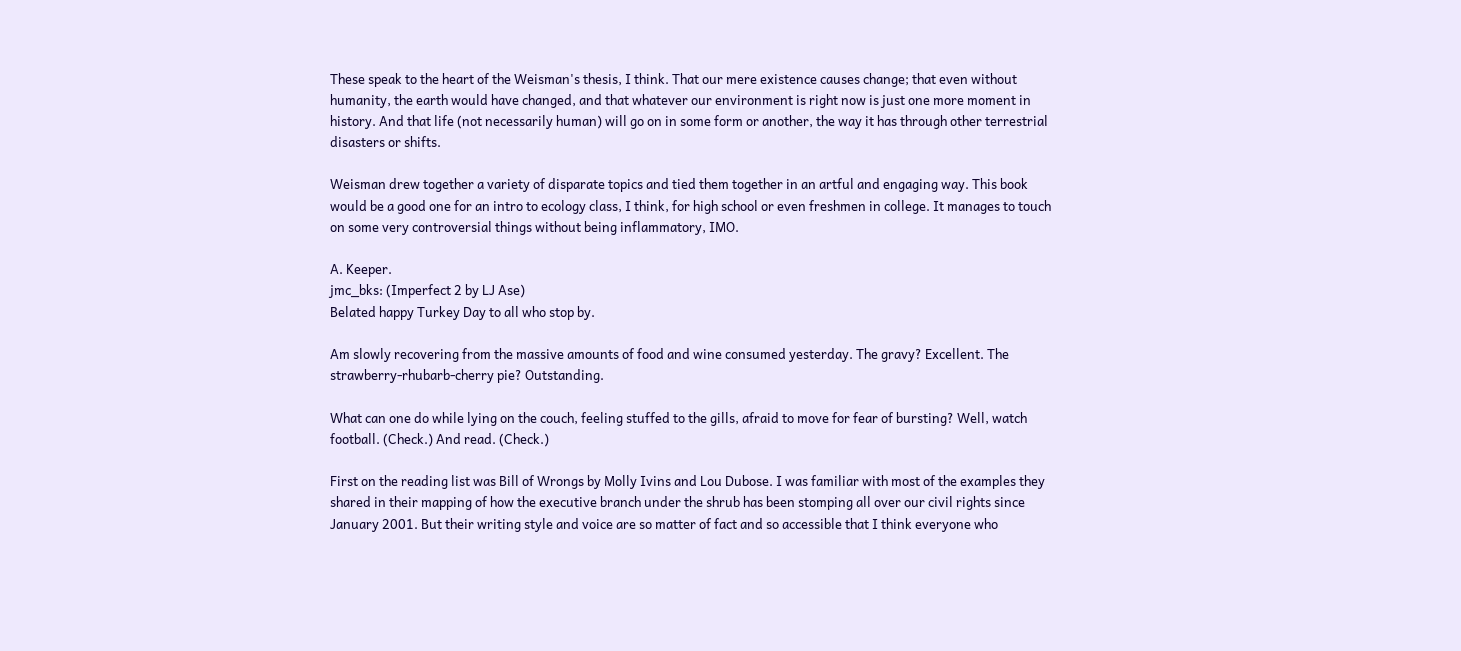These speak to the heart of the Weisman's thesis, I think. That our mere existence causes change; that even without humanity, the earth would have changed, and that whatever our environment is right now is just one more moment in history. And that life (not necessarily human) will go on in some form or another, the way it has through other terrestrial disasters or shifts.

Weisman drew together a variety of disparate topics and tied them together in an artful and engaging way. This book would be a good one for an intro to ecology class, I think, for high school or even freshmen in college. It manages to touch on some very controversial things without being inflammatory, IMO.

A. Keeper.
jmc_bks: (Imperfect 2 by LJ Ase)
Belated happy Turkey Day to all who stop by.

Am slowly recovering from the massive amounts of food and wine consumed yesterday. The gravy? Excellent. The strawberry-rhubarb-cherry pie? Outstanding.

What can one do while lying on the couch, feeling stuffed to the gills, afraid to move for fear of bursting? Well, watch football. (Check.) And read. (Check.)

First on the reading list was Bill of Wrongs by Molly Ivins and Lou Dubose. I was familiar with most of the examples they shared in their mapping of how the executive branch under the shrub has been stomping all over our civil rights since January 2001. But their writing style and voice are so matter of fact and so accessible that I think everyone who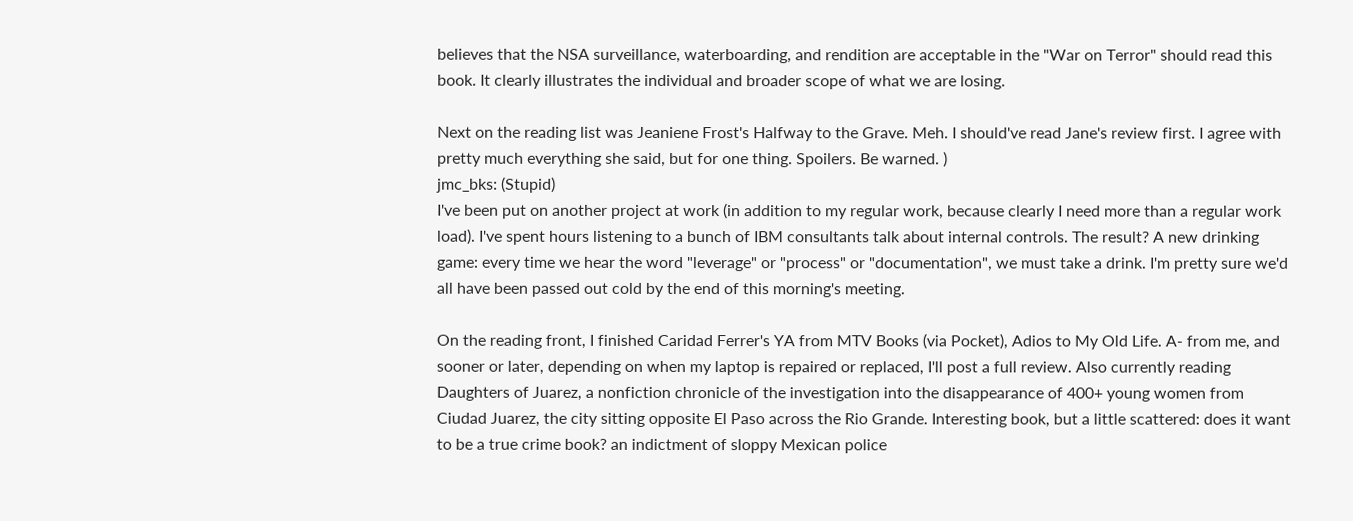believes that the NSA surveillance, waterboarding, and rendition are acceptable in the "War on Terror" should read this book. It clearly illustrates the individual and broader scope of what we are losing.

Next on the reading list was Jeaniene Frost's Halfway to the Grave. Meh. I should've read Jane's review first. I agree with pretty much everything she said, but for one thing. Spoilers. Be warned. )
jmc_bks: (Stupid)
I've been put on another project at work (in addition to my regular work, because clearly I need more than a regular work load). I've spent hours listening to a bunch of IBM consultants talk about internal controls. The result? A new drinking game: every time we hear the word "leverage" or "process" or "documentation", we must take a drink. I'm pretty sure we'd all have been passed out cold by the end of this morning's meeting.

On the reading front, I finished Caridad Ferrer's YA from MTV Books (via Pocket), Adios to My Old Life. A- from me, and sooner or later, depending on when my laptop is repaired or replaced, I'll post a full review. Also currently reading Daughters of Juarez, a nonfiction chronicle of the investigation into the disappearance of 400+ young women from Ciudad Juarez, the city sitting opposite El Paso across the Rio Grande. Interesting book, but a little scattered: does it want to be a true crime book? an indictment of sloppy Mexican police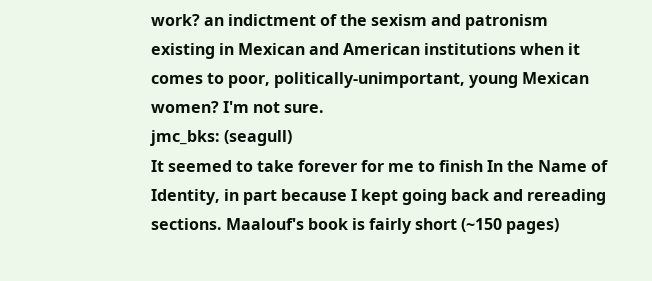work? an indictment of the sexism and patronism existing in Mexican and American institutions when it comes to poor, politically-unimportant, young Mexican women? I'm not sure.
jmc_bks: (seagull)
It seemed to take forever for me to finish In the Name of Identity, in part because I kept going back and rereading sections. Maalouf's book is fairly short (~150 pages)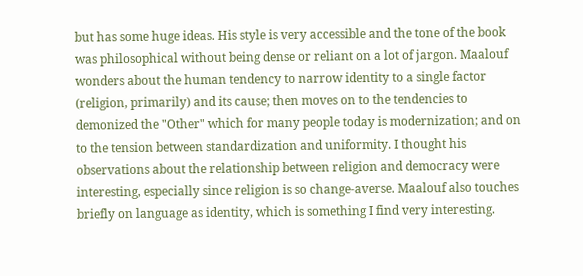but has some huge ideas. His style is very accessible and the tone of the book was philosophical without being dense or reliant on a lot of jargon. Maalouf wonders about the human tendency to narrow identity to a single factor (religion, primarily) and its cause; then moves on to the tendencies to demonized the "Other" which for many people today is modernization; and on to the tension between standardization and uniformity. I thought his observations about the relationship between religion and democracy were interesting, especially since religion is so change-averse. Maalouf also touches briefly on language as identity, which is something I find very interesting.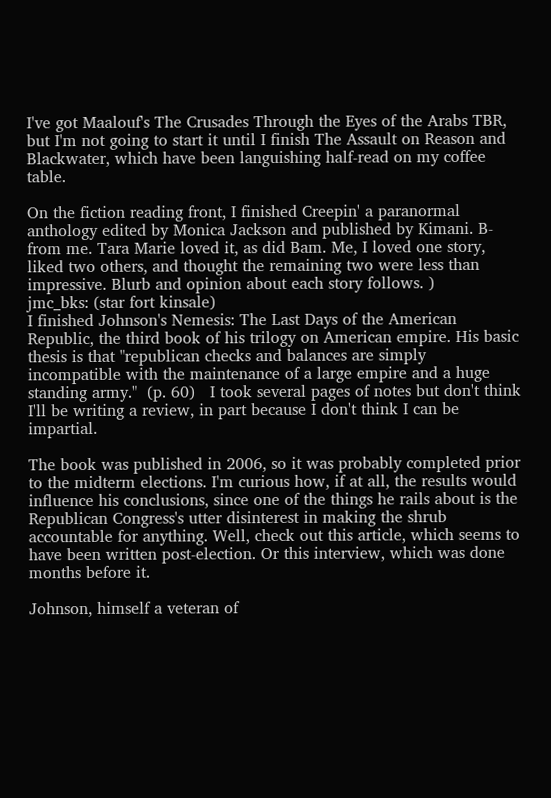I've got Maalouf's The Crusades Through the Eyes of the Arabs TBR, but I'm not going to start it until I finish The Assault on Reason and Blackwater, which have been languishing half-read on my coffee table.

On the fiction reading front, I finished Creepin' a paranormal anthology edited by Monica Jackson and published by Kimani. B- from me. Tara Marie loved it, as did Bam. Me, I loved one story, liked two others, and thought the remaining two were less than impressive. Blurb and opinion about each story follows. )
jmc_bks: (star fort kinsale)
I finished Johnson's Nemesis: The Last Days of the American Republic, the third book of his trilogy on American empire. His basic thesis is that "republican checks and balances are simply incompatible with the maintenance of a large empire and a huge standing army."  (p. 60)   I took several pages of notes but don't think I'll be writing a review, in part because I don't think I can be impartial.

The book was published in 2006, so it was probably completed prior to the midterm elections. I'm curious how, if at all, the results would influence his conclusions, since one of the things he rails about is the Republican Congress's utter disinterest in making the shrub accountable for anything. Well, check out this article, which seems to have been written post-election. Or this interview, which was done months before it.

Johnson, himself a veteran of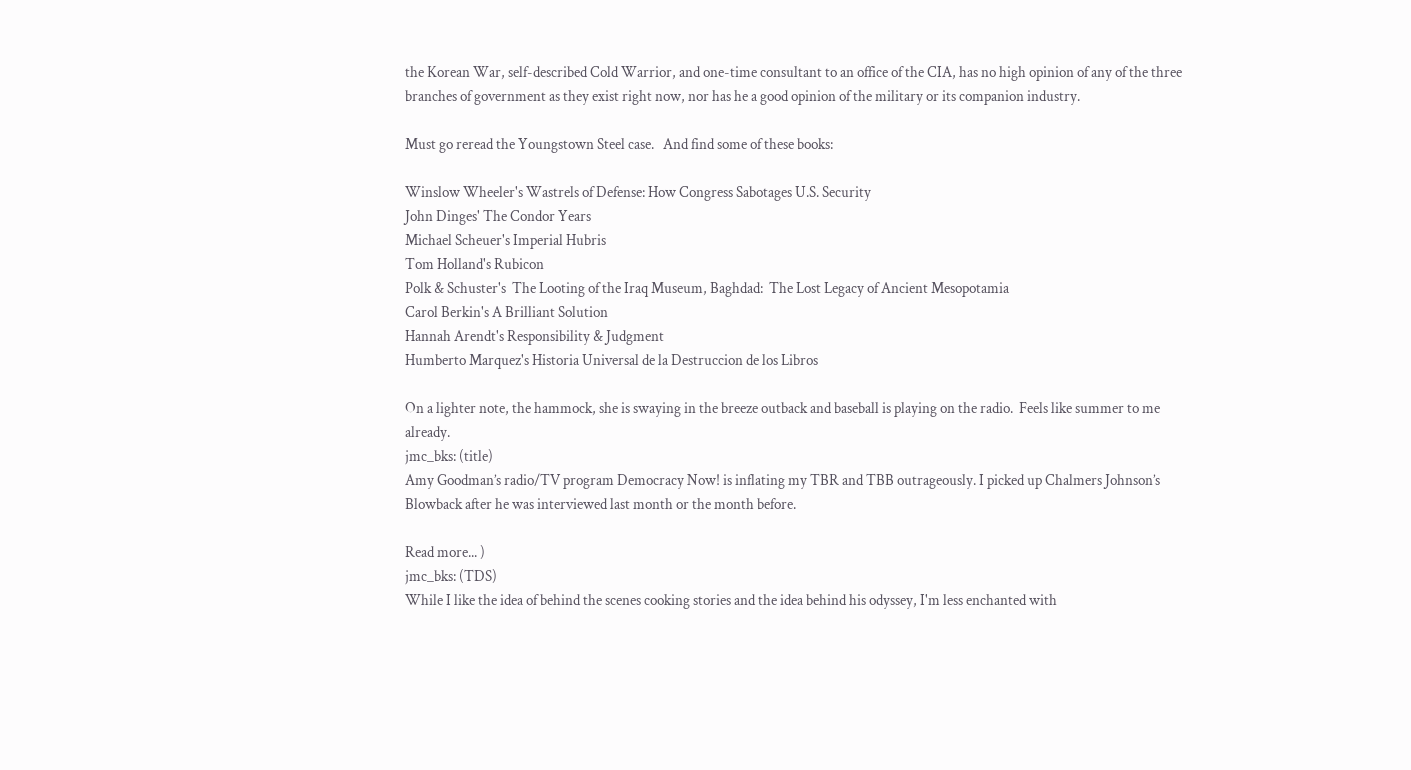the Korean War, self-described Cold Warrior, and one-time consultant to an office of the CIA, has no high opinion of any of the three branches of government as they exist right now, nor has he a good opinion of the military or its companion industry.

Must go reread the Youngstown Steel case.   And find some of these books:

Winslow Wheeler's Wastrels of Defense: How Congress Sabotages U.S. Security
John Dinges' The Condor Years
Michael Scheuer's Imperial Hubris
Tom Holland's Rubicon
Polk & Schuster's  The Looting of the Iraq Museum, Baghdad:  The Lost Legacy of Ancient Mesopotamia
Carol Berkin's A Brilliant Solution
Hannah Arendt's Responsibility & Judgment
Humberto Marquez's Historia Universal de la Destruccion de los Libros

On a lighter note, the hammock, she is swaying in the breeze outback and baseball is playing on the radio.  Feels like summer to me already.
jmc_bks: (title)
Amy Goodman’s radio/TV program Democracy Now! is inflating my TBR and TBB outrageously. I picked up Chalmers Johnson’s Blowback after he was interviewed last month or the month before.

Read more... )
jmc_bks: (TDS)
While I like the idea of behind the scenes cooking stories and the idea behind his odyssey, I'm less enchanted with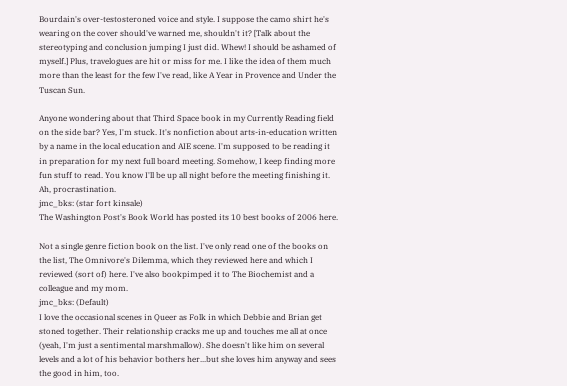Bourdain's over-testosteroned voice and style. I suppose the camo shirt he's wearing on the cover should've warned me, shouldn't it? [Talk about the stereotyping and conclusion jumping I just did. Whew! I should be ashamed of myself.] Plus, travelogues are hit or miss for me. I like the idea of them much more than the least for the few I've read, like A Year in Provence and Under the Tuscan Sun.

Anyone wondering about that Third Space book in my Currently Reading field on the side bar? Yes, I'm stuck. It's nonfiction about arts-in-education written by a name in the local education and AIE scene. I'm supposed to be reading it in preparation for my next full board meeting. Somehow, I keep finding more fun stuff to read. You know I'll be up all night before the meeting finishing it. Ah, procrastination.
jmc_bks: (star fort kinsale)
The Washington Post's Book World has posted its 10 best books of 2006 here.

Not a single genre fiction book on the list. I've only read one of the books on the list, The Omnivore's Dilemma, which they reviewed here and which I reviewed (sort of) here. I've also bookpimped it to The Biochemist and a colleague and my mom.
jmc_bks: (Default)
I love the occasional scenes in Queer as Folk in which Debbie and Brian get stoned together. Their relationship cracks me up and touches me all at once (yeah, I'm just a sentimental marshmallow). She doesn't like him on several levels and a lot of his behavior bothers her...but she loves him anyway and sees the good in him, too.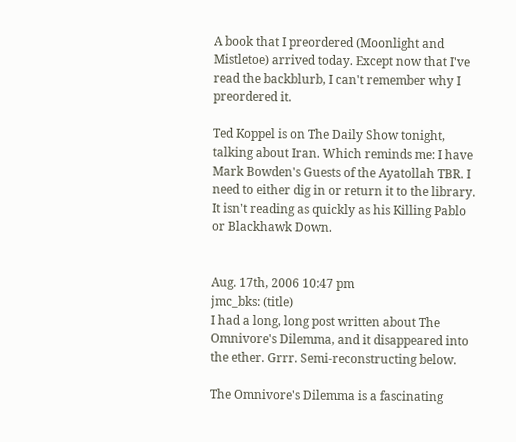A book that I preordered (Moonlight and Mistletoe) arrived today. Except now that I've read the backblurb, I can't remember why I preordered it.

Ted Koppel is on The Daily Show tonight, talking about Iran. Which reminds me: I have Mark Bowden's Guests of the Ayatollah TBR. I need to either dig in or return it to the library. It isn't reading as quickly as his Killing Pablo or Blackhawk Down.


Aug. 17th, 2006 10:47 pm
jmc_bks: (title)
I had a long, long post written about The Omnivore's Dilemma, and it disappeared into the ether. Grrr. Semi-reconstructing below.

The Omnivore's Dilemma is a fascinating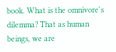book. What is the omnivore's dilemma? That as human beings, we are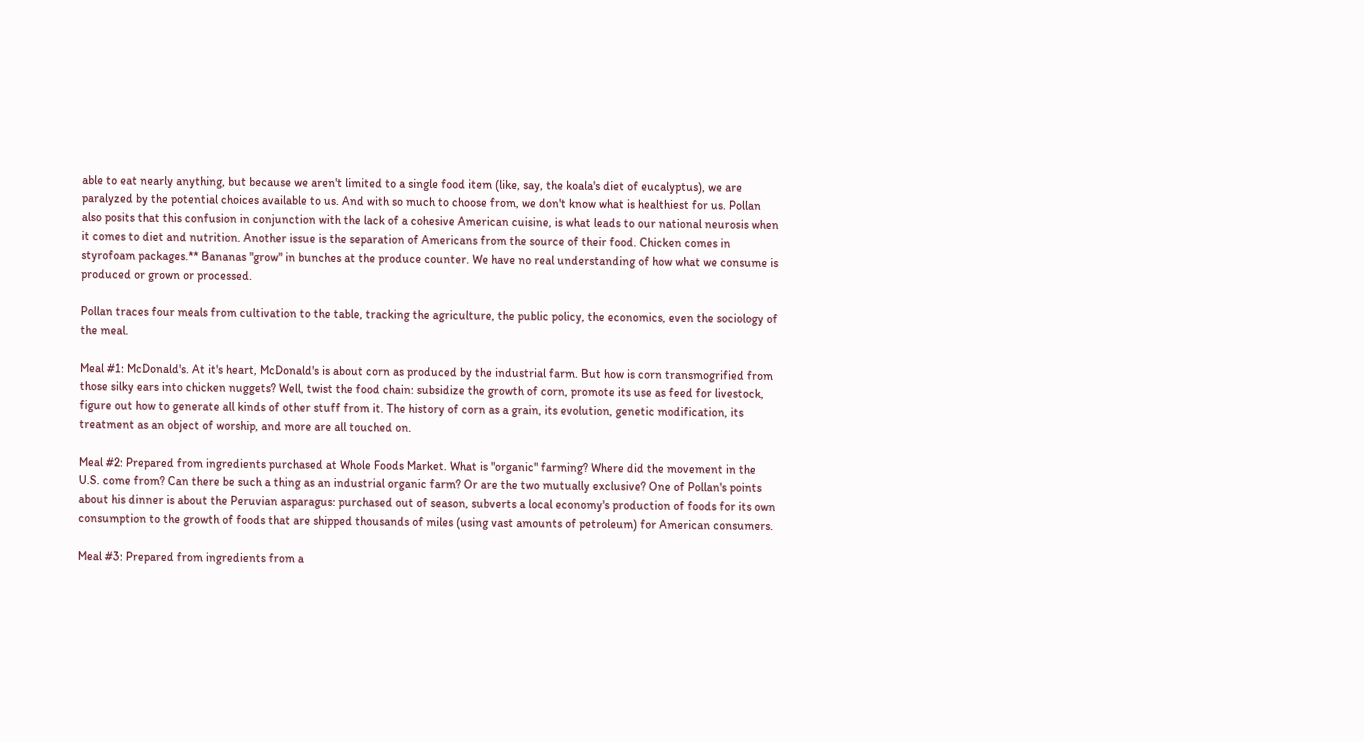able to eat nearly anything, but because we aren't limited to a single food item (like, say, the koala's diet of eucalyptus), we are paralyzed by the potential choices available to us. And with so much to choose from, we don't know what is healthiest for us. Pollan also posits that this confusion in conjunction with the lack of a cohesive American cuisine, is what leads to our national neurosis when it comes to diet and nutrition. Another issue is the separation of Americans from the source of their food. Chicken comes in styrofoam packages.** Bananas "grow" in bunches at the produce counter. We have no real understanding of how what we consume is produced or grown or processed.

Pollan traces four meals from cultivation to the table, tracking the agriculture, the public policy, the economics, even the sociology of the meal.

Meal #1: McDonald's. At it's heart, McDonald's is about corn as produced by the industrial farm. But how is corn transmogrified from those silky ears into chicken nuggets? Well, twist the food chain: subsidize the growth of corn, promote its use as feed for livestock, figure out how to generate all kinds of other stuff from it. The history of corn as a grain, its evolution, genetic modification, its treatment as an object of worship, and more are all touched on.

Meal #2: Prepared from ingredients purchased at Whole Foods Market. What is "organic" farming? Where did the movement in the U.S. come from? Can there be such a thing as an industrial organic farm? Or are the two mutually exclusive? One of Pollan's points about his dinner is about the Peruvian asparagus: purchased out of season, subverts a local economy's production of foods for its own consumption to the growth of foods that are shipped thousands of miles (using vast amounts of petroleum) for American consumers.

Meal #3: Prepared from ingredients from a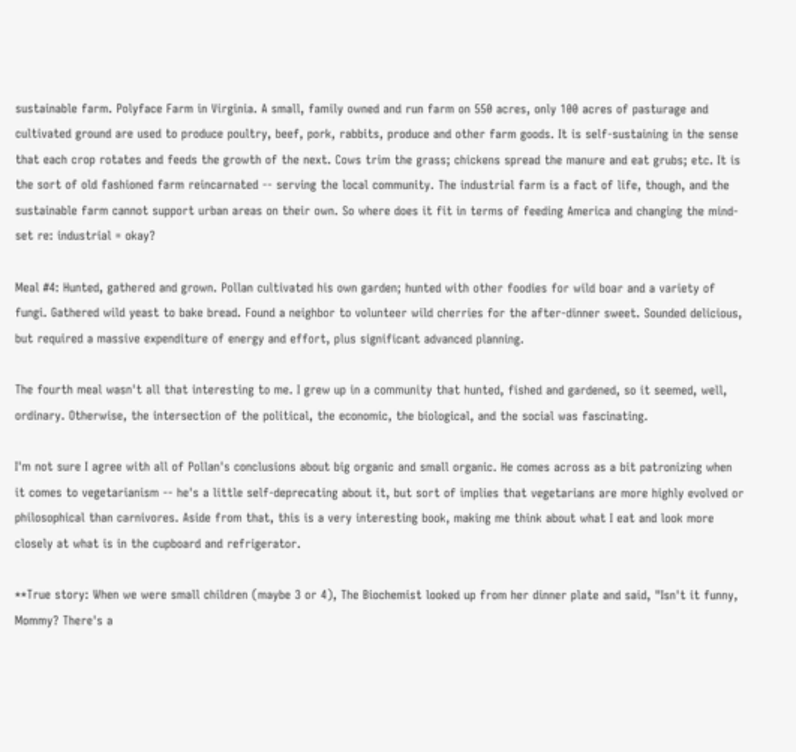sustainable farm. Polyface Farm in Virginia. A small, family owned and run farm on 550 acres, only 100 acres of pasturage and cultivated ground are used to produce poultry, beef, pork, rabbits, produce and other farm goods. It is self-sustaining in the sense that each crop rotates and feeds the growth of the next. Cows trim the grass; chickens spread the manure and eat grubs; etc. It is the sort of old fashioned farm reincarnated -- serving the local community. The industrial farm is a fact of life, though, and the sustainable farm cannot support urban areas on their own. So where does it fit in terms of feeding America and changing the mind-set re: industrial = okay?

Meal #4: Hunted, gathered and grown. Pollan cultivated his own garden; hunted with other foodies for wild boar and a variety of fungi. Gathered wild yeast to bake bread. Found a neighbor to volunteer wild cherries for the after-dinner sweet. Sounded delicious, but required a massive expenditure of energy and effort, plus significant advanced planning.

The fourth meal wasn't all that interesting to me. I grew up in a community that hunted, fished and gardened, so it seemed, well, ordinary. Otherwise, the intersection of the political, the economic, the biological, and the social was fascinating.

I'm not sure I agree with all of Pollan's conclusions about big organic and small organic. He comes across as a bit patronizing when it comes to vegetarianism -- he's a little self-deprecating about it, but sort of implies that vegetarians are more highly evolved or philosophical than carnivores. Aside from that, this is a very interesting book, making me think about what I eat and look more closely at what is in the cupboard and refrigerator.

**True story: When we were small children (maybe 3 or 4), The Biochemist looked up from her dinner plate and said, "Isn't it funny, Mommy? There's a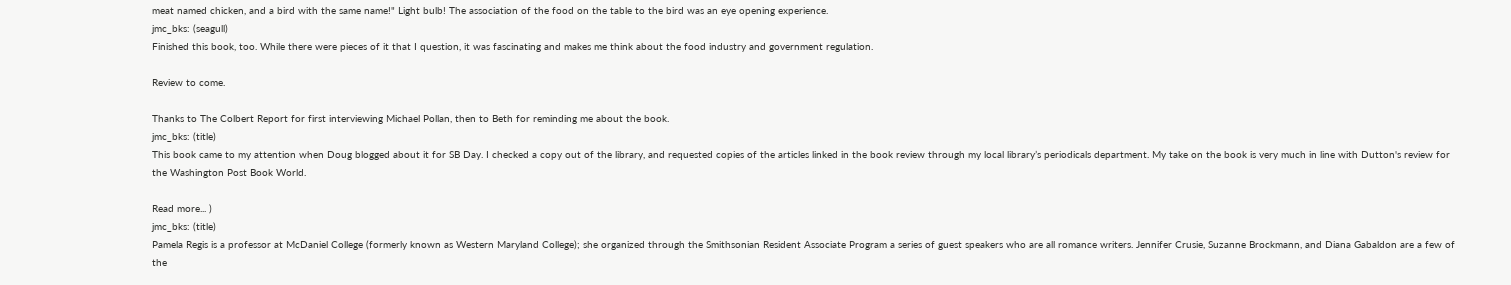meat named chicken, and a bird with the same name!" Light bulb! The association of the food on the table to the bird was an eye opening experience.
jmc_bks: (seagull)
Finished this book, too. While there were pieces of it that I question, it was fascinating and makes me think about the food industry and government regulation.

Review to come.

Thanks to The Colbert Report for first interviewing Michael Pollan, then to Beth for reminding me about the book.
jmc_bks: (title)
This book came to my attention when Doug blogged about it for SB Day. I checked a copy out of the library, and requested copies of the articles linked in the book review through my local library’s periodicals department. My take on the book is very much in line with Dutton's review for the Washington Post Book World.

Read more... )
jmc_bks: (title)
Pamela Regis is a professor at McDaniel College (formerly known as Western Maryland College); she organized through the Smithsonian Resident Associate Program a series of guest speakers who are all romance writers. Jennifer Crusie, Suzanne Brockmann, and Diana Gabaldon are a few of the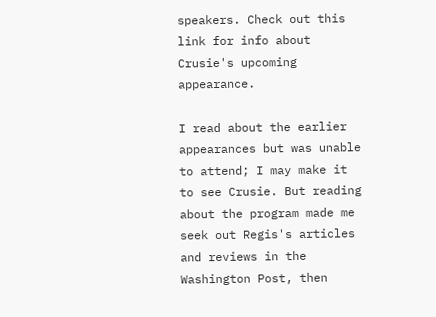speakers. Check out this link for info about Crusie's upcoming appearance.

I read about the earlier appearances but was unable to attend; I may make it to see Crusie. But reading about the program made me seek out Regis's articles and reviews in the Washington Post, then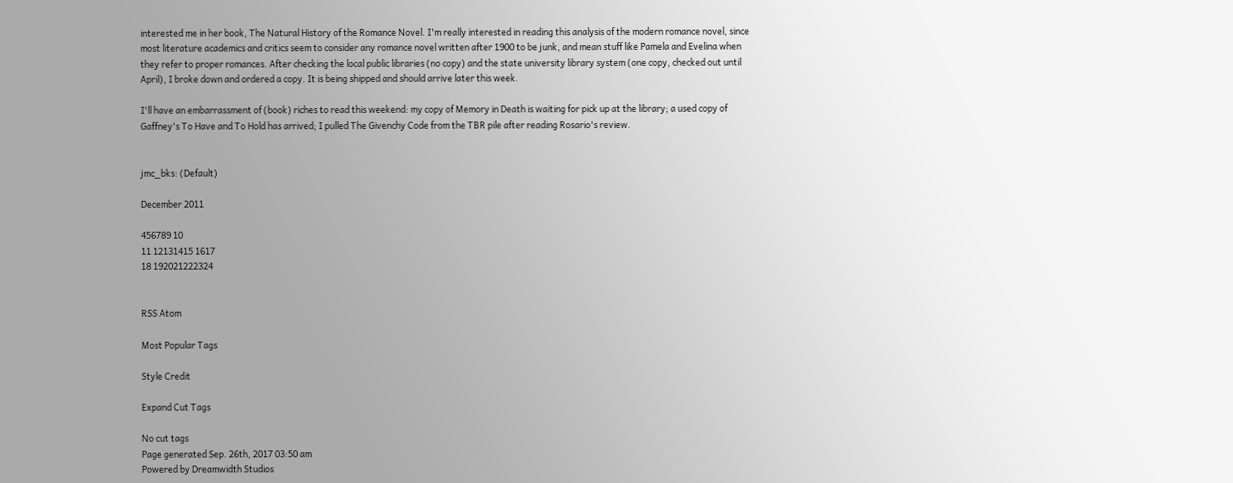interested me in her book, The Natural History of the Romance Novel. I'm really interested in reading this analysis of the modern romance novel, since most literature academics and critics seem to consider any romance novel written after 1900 to be junk, and mean stuff like Pamela and Evelina when they refer to proper romances. After checking the local public libraries (no copy) and the state university library system (one copy, checked out until April), I broke down and ordered a copy. It is being shipped and should arrive later this week.

I'll have an embarrassment of (book) riches to read this weekend: my copy of Memory in Death is waiting for pick up at the library; a used copy of Gaffney's To Have and To Hold has arrived; I pulled The Givenchy Code from the TBR pile after reading Rosario's review.


jmc_bks: (Default)

December 2011

456789 10
11 12131415 1617
18 192021222324


RSS Atom

Most Popular Tags

Style Credit

Expand Cut Tags

No cut tags
Page generated Sep. 26th, 2017 03:50 am
Powered by Dreamwidth Studios